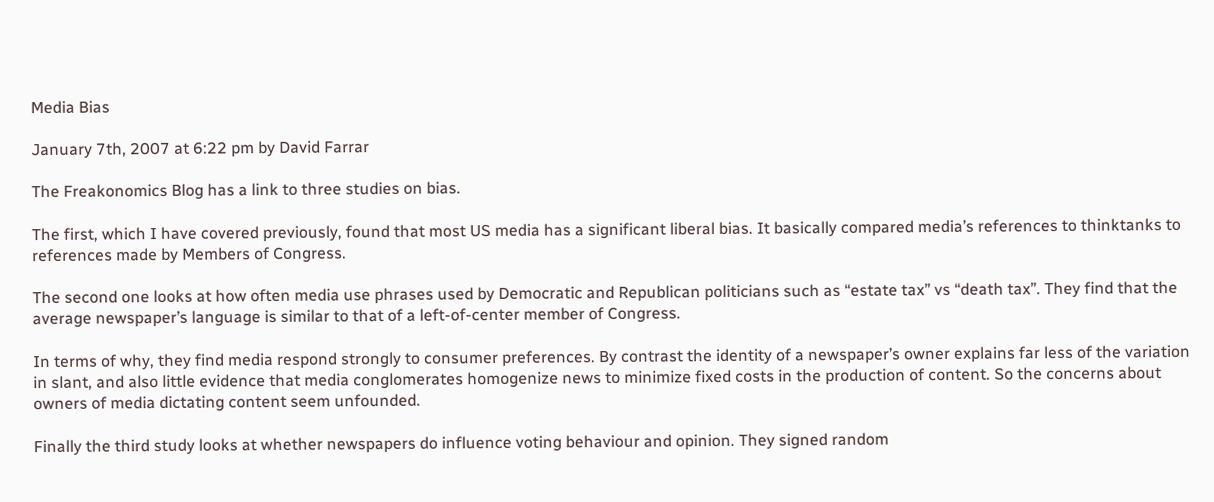Media Bias

January 7th, 2007 at 6:22 pm by David Farrar

The Freakonomics Blog has a link to three studies on bias.

The first, which I have covered previously, found that most US media has a significant liberal bias. It basically compared media’s references to thinktanks to references made by Members of Congress.

The second one looks at how often media use phrases used by Democratic and Republican politicians such as “estate tax” vs “death tax”. They find that the average newspaper’s language is similar to that of a left-of-center member of Congress.

In terms of why, they find media respond strongly to consumer preferences. By contrast the identity of a newspaper’s owner explains far less of the variation in slant, and also little evidence that media conglomerates homogenize news to minimize fixed costs in the production of content. So the concerns about owners of media dictating content seem unfounded.

Finally the third study looks at whether newspapers do influence voting behaviour and opinion. They signed random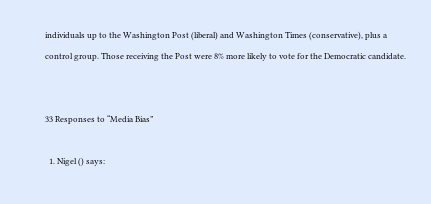individuals up to the Washington Post (liberal) and Washington Times (conservative), plus a control group. Those receiving the Post were 8% more likely to vote for the Democratic candidate.


33 Responses to “Media Bias”

  1. Nigel () says: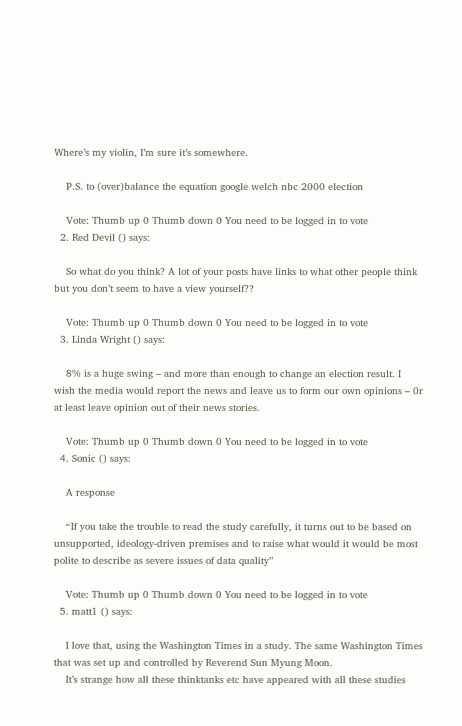Where’s my violin, I’m sure it’s somewhere.

    P.S. to (over)balance the equation google welch nbc 2000 election

    Vote: Thumb up 0 Thumb down 0 You need to be logged in to vote
  2. Red Devil () says:

    So what do you think? A lot of your posts have links to what other people think but you don’t seem to have a view yourself??

    Vote: Thumb up 0 Thumb down 0 You need to be logged in to vote
  3. Linda Wright () says:

    8% is a huge swing – and more than enough to change an election result. I wish the media would report the news and leave us to form our own opinions – 0r at least leave opinion out of their news stories.

    Vote: Thumb up 0 Thumb down 0 You need to be logged in to vote
  4. Sonic () says:

    A response

    “If you take the trouble to read the study carefully, it turns out to be based on unsupported, ideology-driven premises and to raise what would it would be most polite to describe as severe issues of data quality”

    Vote: Thumb up 0 Thumb down 0 You need to be logged in to vote
  5. matt1 () says:

    I love that, using the Washington Times in a study. The same Washington Times that was set up and controlled by Reverend Sun Myung Moon.
    It’s strange how all these thinktanks etc have appeared with all these studies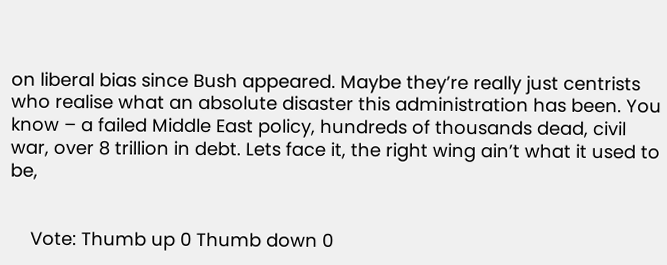on liberal bias since Bush appeared. Maybe they’re really just centrists who realise what an absolute disaster this administration has been. You know – a failed Middle East policy, hundreds of thousands dead, civil war, over 8 trillion in debt. Lets face it, the right wing ain’t what it used to be,


    Vote: Thumb up 0 Thumb down 0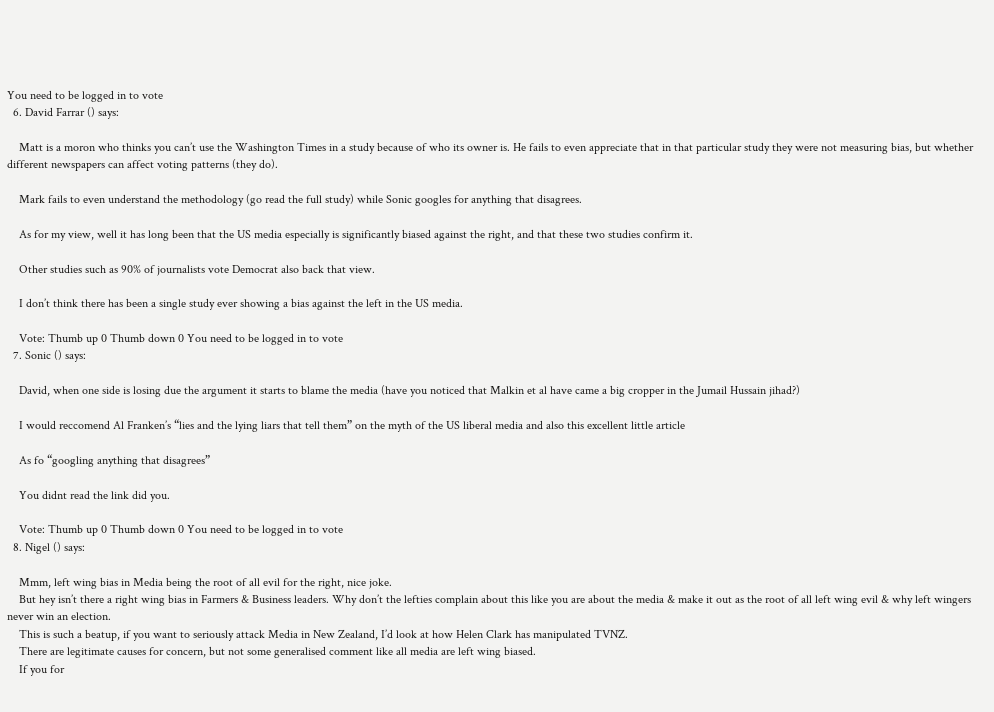You need to be logged in to vote
  6. David Farrar () says:

    Matt is a moron who thinks you can’t use the Washington Times in a study because of who its owner is. He fails to even appreciate that in that particular study they were not measuring bias, but whether different newspapers can affect voting patterns (they do).

    Mark fails to even understand the methodology (go read the full study) while Sonic googles for anything that disagrees.

    As for my view, well it has long been that the US media especially is significantly biased against the right, and that these two studies confirm it.

    Other studies such as 90% of journalists vote Democrat also back that view.

    I don’t think there has been a single study ever showing a bias against the left in the US media.

    Vote: Thumb up 0 Thumb down 0 You need to be logged in to vote
  7. Sonic () says:

    David, when one side is losing due the argument it starts to blame the media (have you noticed that Malkin et al have came a big cropper in the Jumail Hussain jihad?)

    I would reccomend Al Franken’s “lies and the lying liars that tell them” on the myth of the US liberal media and also this excellent little article

    As fo “googling anything that disagrees”

    You didnt read the link did you.

    Vote: Thumb up 0 Thumb down 0 You need to be logged in to vote
  8. Nigel () says:

    Mmm, left wing bias in Media being the root of all evil for the right, nice joke.
    But hey isn’t there a right wing bias in Farmers & Business leaders. Why don’t the lefties complain about this like you are about the media & make it out as the root of all left wing evil & why left wingers never win an election.
    This is such a beatup, if you want to seriously attack Media in New Zealand, I’d look at how Helen Clark has manipulated TVNZ.
    There are legitimate causes for concern, but not some generalised comment like all media are left wing biased.
    If you for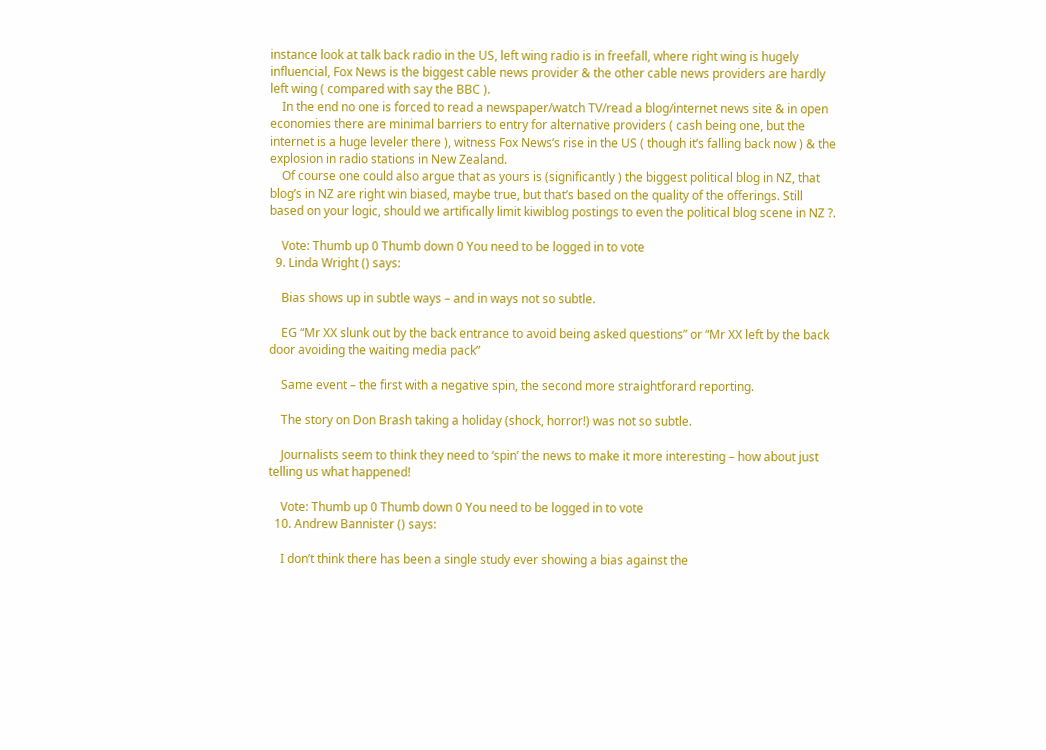instance look at talk back radio in the US, left wing radio is in freefall, where right wing is hugely influencial, Fox News is the biggest cable news provider & the other cable news providers are hardly left wing ( compared with say the BBC ).
    In the end no one is forced to read a newspaper/watch TV/read a blog/internet news site & in open economies there are minimal barriers to entry for alternative providers ( cash being one, but the internet is a huge leveler there ), witness Fox News’s rise in the US ( though it’s falling back now ) & the explosion in radio stations in New Zealand.
    Of course one could also argue that as yours is (significantly ) the biggest political blog in NZ, that blog’s in NZ are right win biased, maybe true, but that’s based on the quality of the offerings. Still based on your logic, should we artifically limit kiwiblog postings to even the political blog scene in NZ ?.

    Vote: Thumb up 0 Thumb down 0 You need to be logged in to vote
  9. Linda Wright () says:

    Bias shows up in subtle ways – and in ways not so subtle.

    EG “Mr XX slunk out by the back entrance to avoid being asked questions” or “Mr XX left by the back door avoiding the waiting media pack”

    Same event – the first with a negative spin, the second more straightforard reporting.

    The story on Don Brash taking a holiday (shock, horror!) was not so subtle.

    Journalists seem to think they need to ‘spin’ the news to make it more interesting – how about just telling us what happened!

    Vote: Thumb up 0 Thumb down 0 You need to be logged in to vote
  10. Andrew Bannister () says:

    I don’t think there has been a single study ever showing a bias against the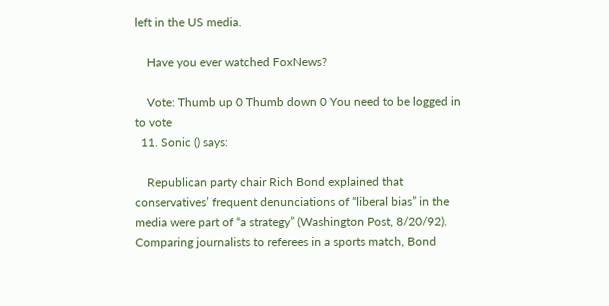left in the US media.

    Have you ever watched FoxNews?

    Vote: Thumb up 0 Thumb down 0 You need to be logged in to vote
  11. Sonic () says:

    Republican party chair Rich Bond explained that conservatives’ frequent denunciations of “liberal bias” in the media were part of “a strategy” (Washington Post, 8/20/92). Comparing journalists to referees in a sports match, Bond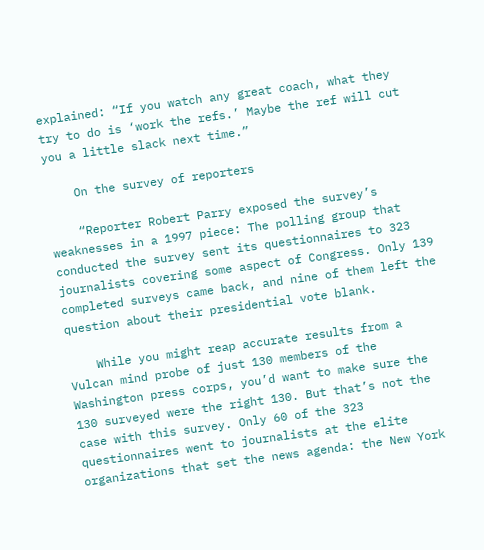explained: “If you watch any great coach, what they try to do is ‘work the refs.’ Maybe the ref will cut you a little slack next time.”

    On the survey of reporters

    “Reporter Robert Parry exposed the survey’s weaknesses in a 1997 piece: The polling group that conducted the survey sent its questionnaires to 323 journalists covering some aspect of Congress. Only 139 completed surveys came back, and nine of them left the question about their presidential vote blank.

    While you might reap accurate results from a Vulcan mind probe of just 130 members of the Washington press corps, you’d want to make sure the 130 surveyed were the right 130. But that’s not the case with this survey. Only 60 of the 323 questionnaires went to journalists at the elite organizations that set the news agenda: the New York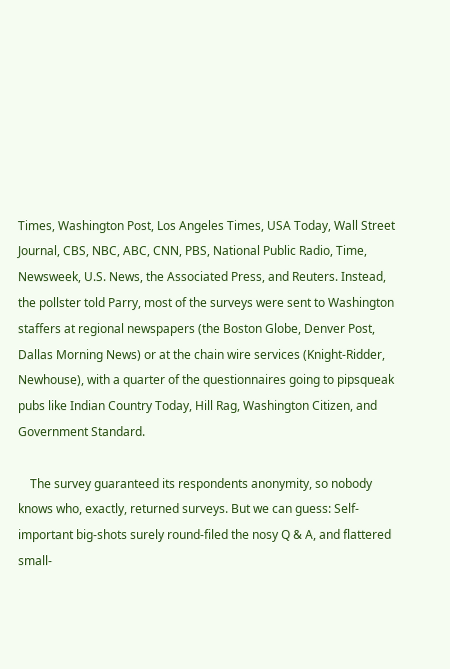Times, Washington Post, Los Angeles Times, USA Today, Wall Street Journal, CBS, NBC, ABC, CNN, PBS, National Public Radio, Time, Newsweek, U.S. News, the Associated Press, and Reuters. Instead, the pollster told Parry, most of the surveys were sent to Washington staffers at regional newspapers (the Boston Globe, Denver Post, Dallas Morning News) or at the chain wire services (Knight-Ridder, Newhouse), with a quarter of the questionnaires going to pipsqueak pubs like Indian Country Today, Hill Rag, Washington Citizen, and Government Standard.

    The survey guaranteed its respondents anonymity, so nobody knows who, exactly, returned surveys. But we can guess: Self-important big-shots surely round-filed the nosy Q & A, and flattered small-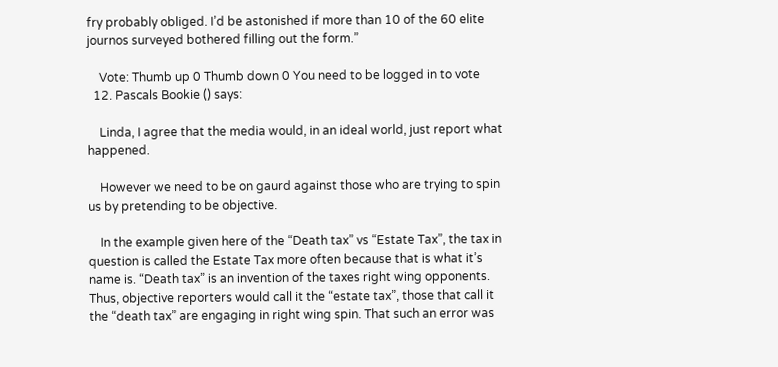fry probably obliged. I’d be astonished if more than 10 of the 60 elite journos surveyed bothered filling out the form.”

    Vote: Thumb up 0 Thumb down 0 You need to be logged in to vote
  12. Pascals Bookie () says:

    Linda, I agree that the media would, in an ideal world, just report what happened.

    However we need to be on gaurd against those who are trying to spin us by pretending to be objective.

    In the example given here of the “Death tax” vs “Estate Tax”, the tax in question is called the Estate Tax more often because that is what it’s name is. “Death tax” is an invention of the taxes right wing opponents. Thus, objective reporters would call it the “estate tax”, those that call it the “death tax” are engaging in right wing spin. That such an error was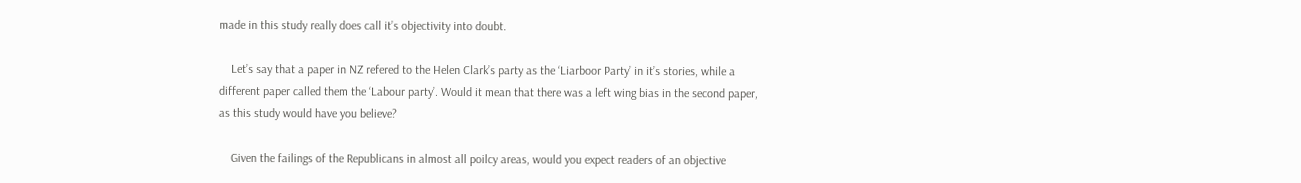made in this study really does call it’s objectivity into doubt.

    Let’s say that a paper in NZ refered to the Helen Clark’s party as the ‘Liarboor Party’ in it’s stories, while a different paper called them the ‘Labour party’. Would it mean that there was a left wing bias in the second paper, as this study would have you believe?

    Given the failings of the Republicans in almost all poilcy areas, would you expect readers of an objective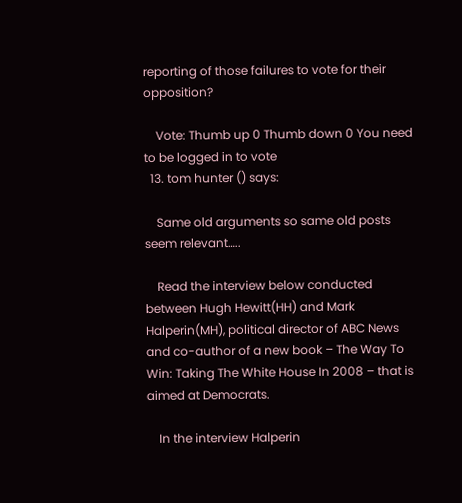reporting of those failures to vote for their opposition?

    Vote: Thumb up 0 Thumb down 0 You need to be logged in to vote
  13. tom hunter () says:

    Same old arguments so same old posts seem relevant…..

    Read the interview below conducted between Hugh Hewitt(HH) and Mark Halperin(MH), political director of ABC News and co-author of a new book – The Way To Win: Taking The White House In 2008 – that is aimed at Democrats.

    In the interview Halperin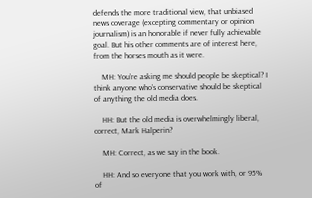defends the more traditional view, that unbiased news coverage (excepting commentary or opinion journalism) is an honorable if never fully achievable goal. But his other comments are of interest here, from the horses mouth as it were.

    MH: You’re asking me should people be skeptical? I think anyone who’s conservative should be skeptical of anything the old media does.

    HH: But the old media is overwhelmingly liberal, correct, Mark Halperin?

    MH: Correct, as we say in the book.

    HH: And so everyone that you work with, or 95% of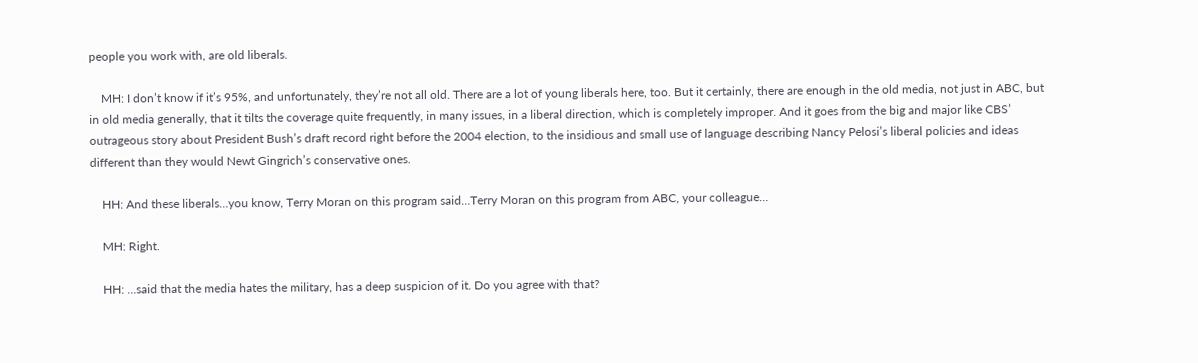people you work with, are old liberals.

    MH: I don’t know if it’s 95%, and unfortunately, they’re not all old. There are a lot of young liberals here, too. But it certainly, there are enough in the old media, not just in ABC, but in old media generally, that it tilts the coverage quite frequently, in many issues, in a liberal direction, which is completely improper. And it goes from the big and major like CBS’ outrageous story about President Bush’s draft record right before the 2004 election, to the insidious and small use of language describing Nancy Pelosi’s liberal policies and ideas different than they would Newt Gingrich’s conservative ones.

    HH: And these liberals…you know, Terry Moran on this program said…Terry Moran on this program from ABC, your colleague…

    MH: Right.

    HH: …said that the media hates the military, has a deep suspicion of it. Do you agree with that?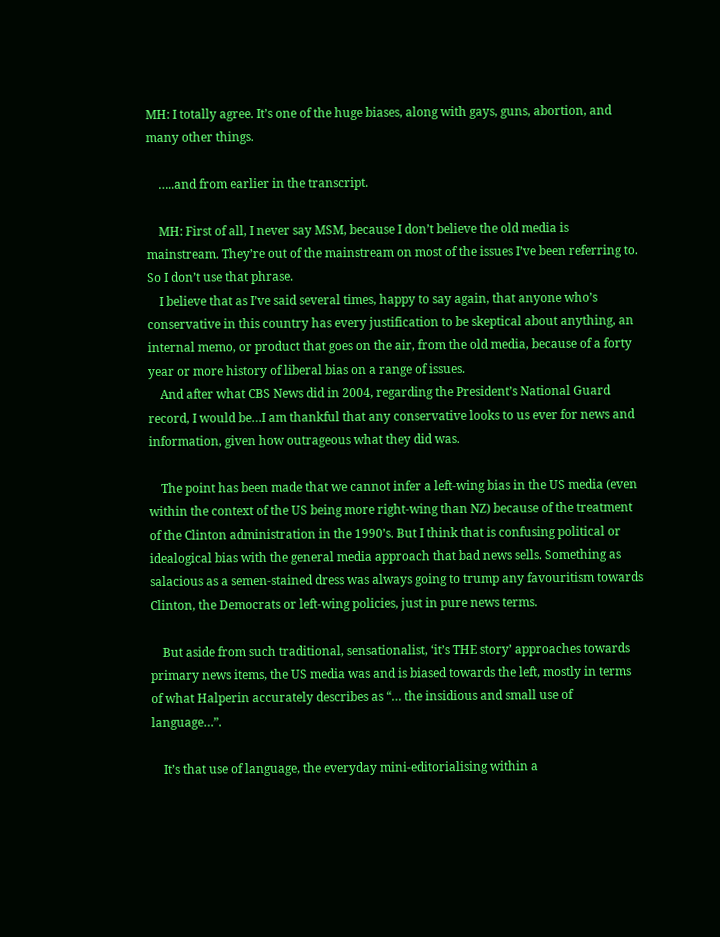MH: I totally agree. It’s one of the huge biases, along with gays, guns, abortion, and many other things.

    …..and from earlier in the transcript.

    MH: First of all, I never say MSM, because I don’t believe the old media is mainstream. They’re out of the mainstream on most of the issues I’ve been referring to. So I don’t use that phrase.
    I believe that as I’ve said several times, happy to say again, that anyone who’s conservative in this country has every justification to be skeptical about anything, an internal memo, or product that goes on the air, from the old media, because of a forty year or more history of liberal bias on a range of issues.
    And after what CBS News did in 2004, regarding the President’s National Guard record, I would be…I am thankful that any conservative looks to us ever for news and information, given how outrageous what they did was.

    The point has been made that we cannot infer a left-wing bias in the US media (even within the context of the US being more right-wing than NZ) because of the treatment of the Clinton administration in the 1990’s. But I think that is confusing political or idealogical bias with the general media approach that bad news sells. Something as salacious as a semen-stained dress was always going to trump any favouritism towards Clinton, the Democrats or left-wing policies, just in pure news terms.

    But aside from such traditional, sensationalist, ‘it’s THE story’ approaches towards primary news items, the US media was and is biased towards the left, mostly in terms of what Halperin accurately describes as “… the insidious and small use of language…”.

    It’s that use of language, the everyday mini-editorialising within a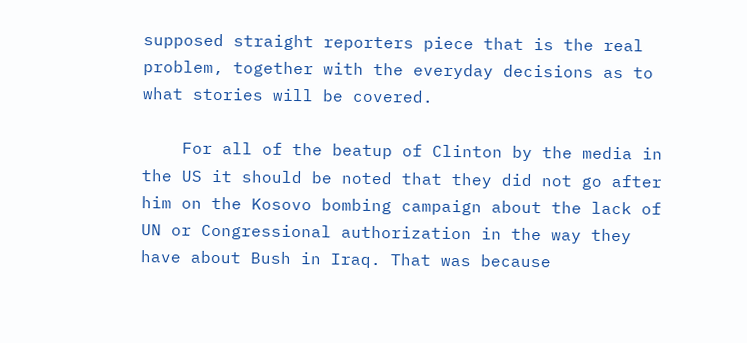supposed straight reporters piece that is the real problem, together with the everyday decisions as to what stories will be covered.

    For all of the beatup of Clinton by the media in the US it should be noted that they did not go after him on the Kosovo bombing campaign about the lack of UN or Congressional authorization in the way they have about Bush in Iraq. That was because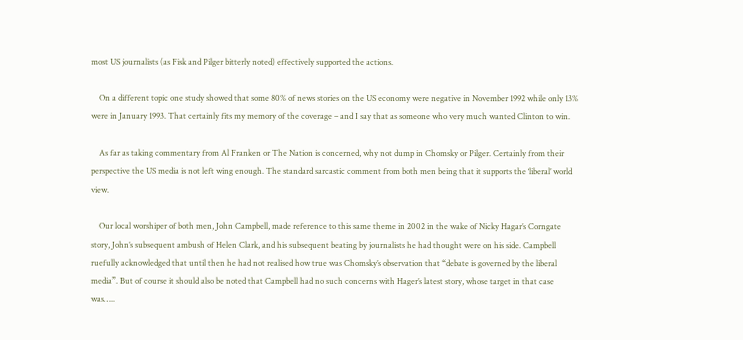most US journalists (as Fisk and Pilger bitterly noted) effectively supported the actions.

    On a different topic one study showed that some 80% of news stories on the US economy were negative in November 1992 while only 13% were in January 1993. That certainly fits my memory of the coverage – and I say that as someone who very much wanted Clinton to win.

    As far as taking commentary from Al Franken or The Nation is concerned, why not dump in Chomsky or Pilger. Certainly from their perspective the US media is not left wing enough. The standard sarcastic comment from both men being that it supports the ‘liberal’ world view.

    Our local worshiper of both men, John Campbell, made reference to this same theme in 2002 in the wake of Nicky Hagar’s Corngate story, John’s subsequent ambush of Helen Clark, and his subsequent beating by journalists he had thought were on his side. Campbell ruefully acknowledged that until then he had not realised how true was Chomsky’s observation that “debate is governed by the liberal media”. But of course it should also be noted that Campbell had no such concerns with Hager’s latest story, whose target in that case was…..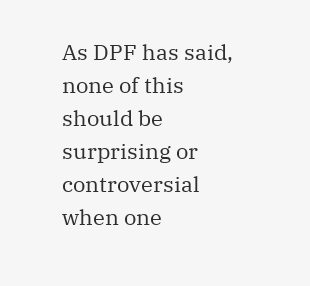As DPF has said, none of this should be surprising or controversial when one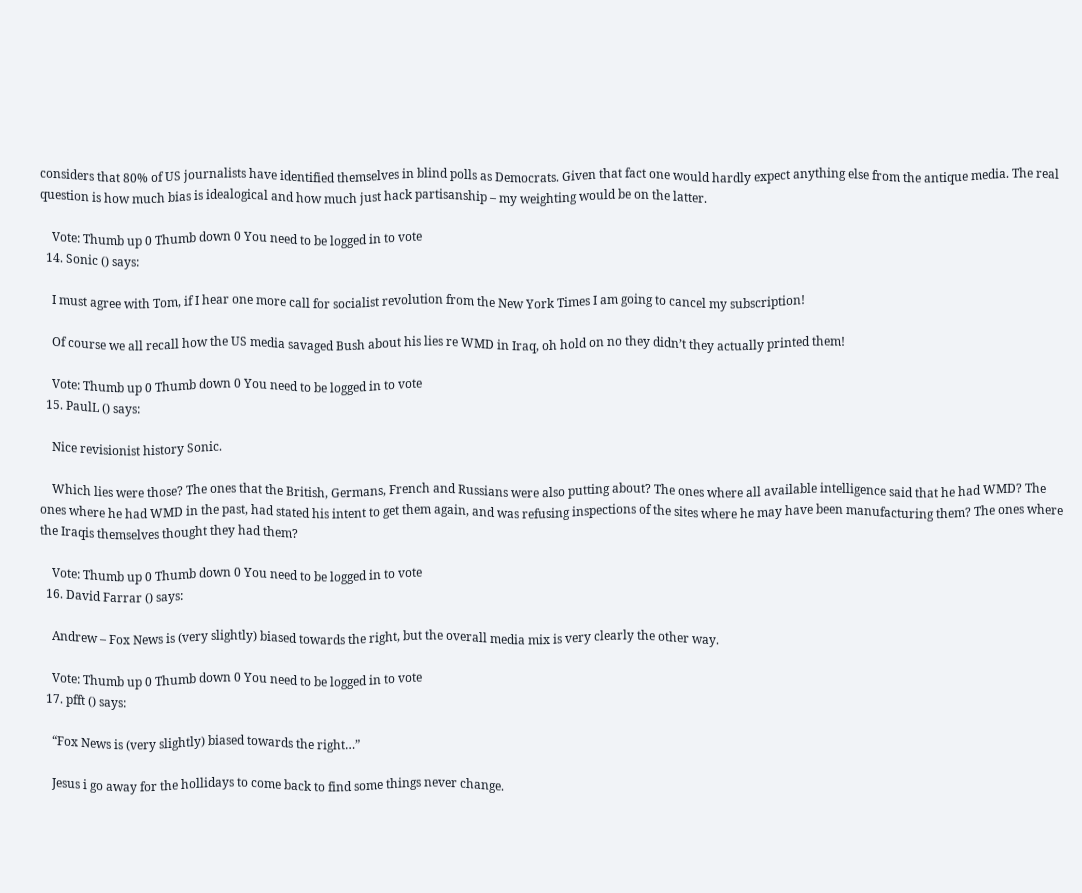considers that 80% of US journalists have identified themselves in blind polls as Democrats. Given that fact one would hardly expect anything else from the antique media. The real question is how much bias is idealogical and how much just hack partisanship – my weighting would be on the latter.

    Vote: Thumb up 0 Thumb down 0 You need to be logged in to vote
  14. Sonic () says:

    I must agree with Tom, if I hear one more call for socialist revolution from the New York Times I am going to cancel my subscription!

    Of course we all recall how the US media savaged Bush about his lies re WMD in Iraq, oh hold on no they didn’t they actually printed them!

    Vote: Thumb up 0 Thumb down 0 You need to be logged in to vote
  15. PaulL () says:

    Nice revisionist history Sonic.

    Which lies were those? The ones that the British, Germans, French and Russians were also putting about? The ones where all available intelligence said that he had WMD? The ones where he had WMD in the past, had stated his intent to get them again, and was refusing inspections of the sites where he may have been manufacturing them? The ones where the Iraqis themselves thought they had them?

    Vote: Thumb up 0 Thumb down 0 You need to be logged in to vote
  16. David Farrar () says:

    Andrew – Fox News is (very slightly) biased towards the right, but the overall media mix is very clearly the other way.

    Vote: Thumb up 0 Thumb down 0 You need to be logged in to vote
  17. pfft () says:

    “Fox News is (very slightly) biased towards the right…”

    Jesus i go away for the hollidays to come back to find some things never change.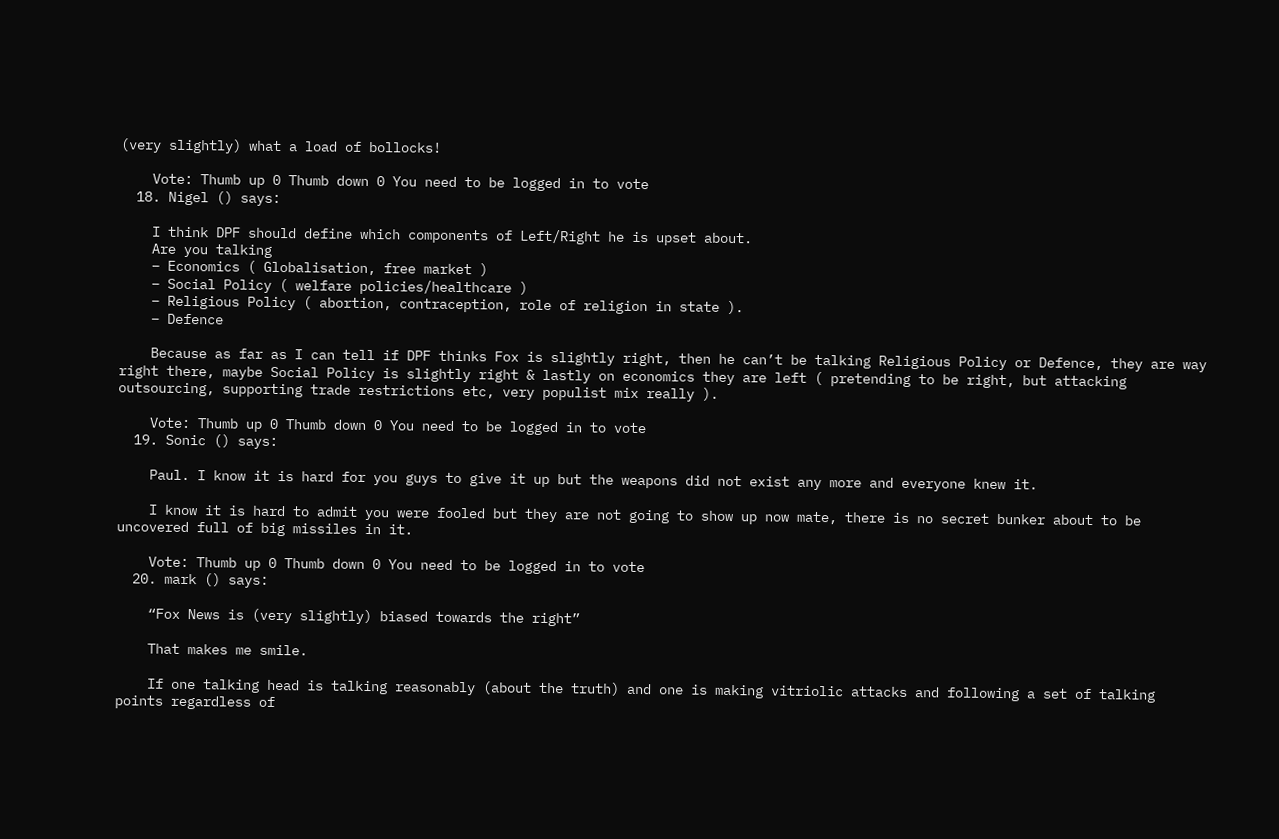(very slightly) what a load of bollocks!

    Vote: Thumb up 0 Thumb down 0 You need to be logged in to vote
  18. Nigel () says:

    I think DPF should define which components of Left/Right he is upset about.
    Are you talking
    – Economics ( Globalisation, free market )
    – Social Policy ( welfare policies/healthcare )
    – Religious Policy ( abortion, contraception, role of religion in state ).
    – Defence

    Because as far as I can tell if DPF thinks Fox is slightly right, then he can’t be talking Religious Policy or Defence, they are way right there, maybe Social Policy is slightly right & lastly on economics they are left ( pretending to be right, but attacking outsourcing, supporting trade restrictions etc, very populist mix really ).

    Vote: Thumb up 0 Thumb down 0 You need to be logged in to vote
  19. Sonic () says:

    Paul. I know it is hard for you guys to give it up but the weapons did not exist any more and everyone knew it.

    I know it is hard to admit you were fooled but they are not going to show up now mate, there is no secret bunker about to be uncovered full of big missiles in it.

    Vote: Thumb up 0 Thumb down 0 You need to be logged in to vote
  20. mark () says:

    “Fox News is (very slightly) biased towards the right”

    That makes me smile.

    If one talking head is talking reasonably (about the truth) and one is making vitriolic attacks and following a set of talking points regardless of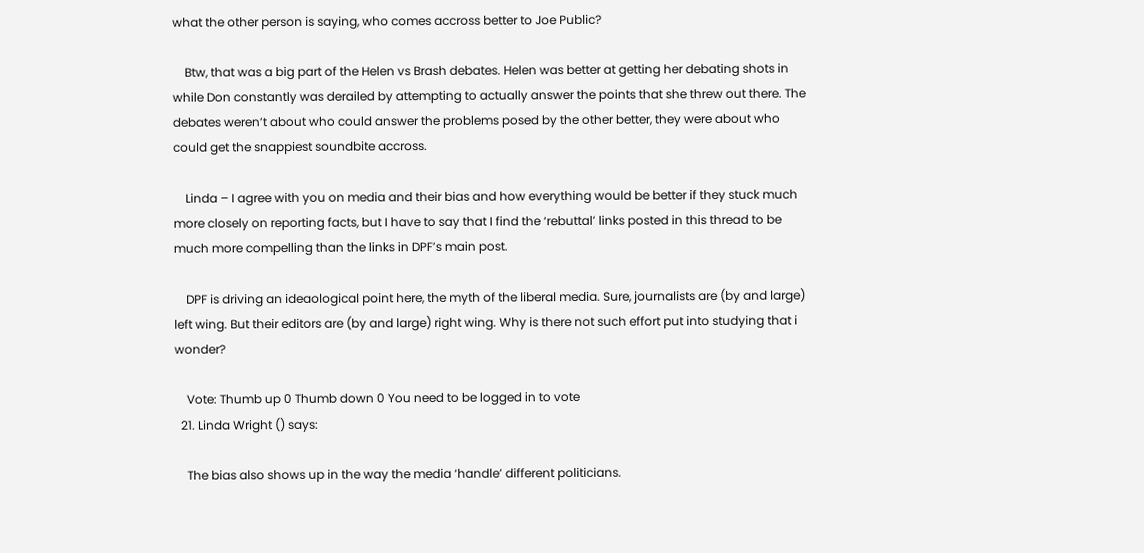what the other person is saying, who comes accross better to Joe Public?

    Btw, that was a big part of the Helen vs Brash debates. Helen was better at getting her debating shots in while Don constantly was derailed by attempting to actually answer the points that she threw out there. The debates weren’t about who could answer the problems posed by the other better, they were about who could get the snappiest soundbite accross.

    Linda – I agree with you on media and their bias and how everything would be better if they stuck much more closely on reporting facts, but I have to say that I find the ‘rebuttal’ links posted in this thread to be much more compelling than the links in DPF’s main post.

    DPF is driving an ideaological point here, the myth of the liberal media. Sure, journalists are (by and large) left wing. But their editors are (by and large) right wing. Why is there not such effort put into studying that i wonder?

    Vote: Thumb up 0 Thumb down 0 You need to be logged in to vote
  21. Linda Wright () says:

    The bias also shows up in the way the media ‘handle’ different politicians.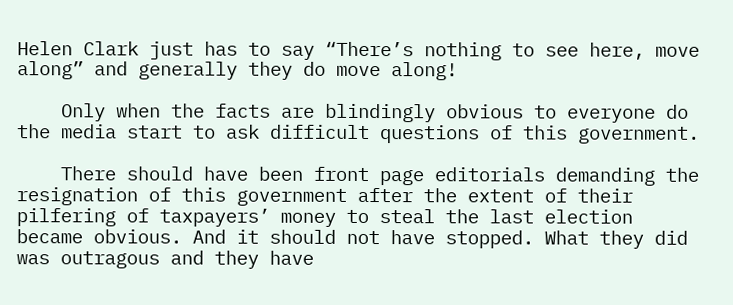Helen Clark just has to say “There’s nothing to see here, move along” and generally they do move along!

    Only when the facts are blindingly obvious to everyone do the media start to ask difficult questions of this government.

    There should have been front page editorials demanding the resignation of this government after the extent of their pilfering of taxpayers’ money to steal the last election became obvious. And it should not have stopped. What they did was outragous and they have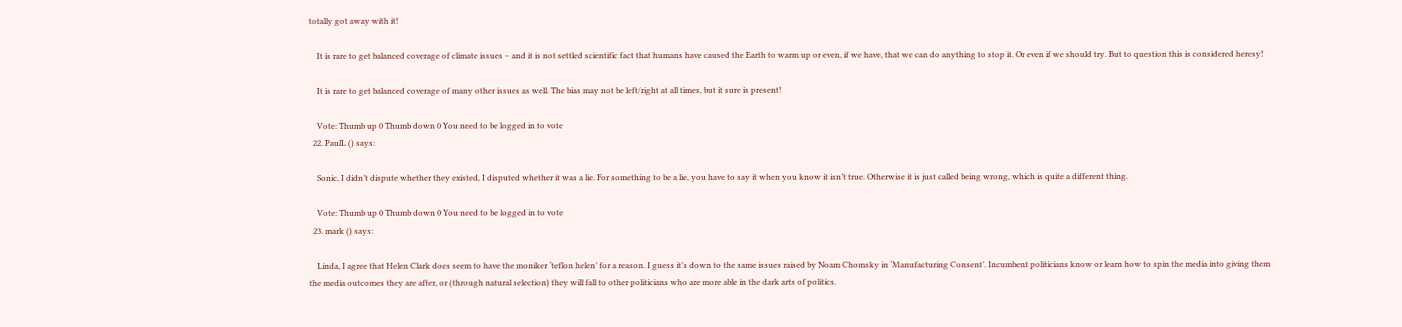totally got away with it!

    It is rare to get balanced coverage of climate issues – and it is not settled scientific fact that humans have caused the Earth to warm up or even, if we have, that we can do anything to stop it. Or even if we should try. But to question this is considered heresy!

    It is rare to get balanced coverage of many other issues as well. The bias may not be left/right at all times, but it sure is present!

    Vote: Thumb up 0 Thumb down 0 You need to be logged in to vote
  22. PaulL () says:

    Sonic, I didn’t dispute whether they existed, I disputed whether it was a lie. For something to be a lie, you have to say it when you know it isn’t true. Otherwise it is just called being wrong, which is quite a different thing.

    Vote: Thumb up 0 Thumb down 0 You need to be logged in to vote
  23. mark () says:

    Linda, I agree that Helen Clark does seem to have the moniker ‘teflon helen’ for a reason. I guess it’s down to the same issues raised by Noam Chomsky in ‘Manufacturing Consent’. Incumbent politicians know or learn how to spin the media into giving them the media outcomes they are after, or (through natural selection) they will fall to other politicians who are more able in the dark arts of politics.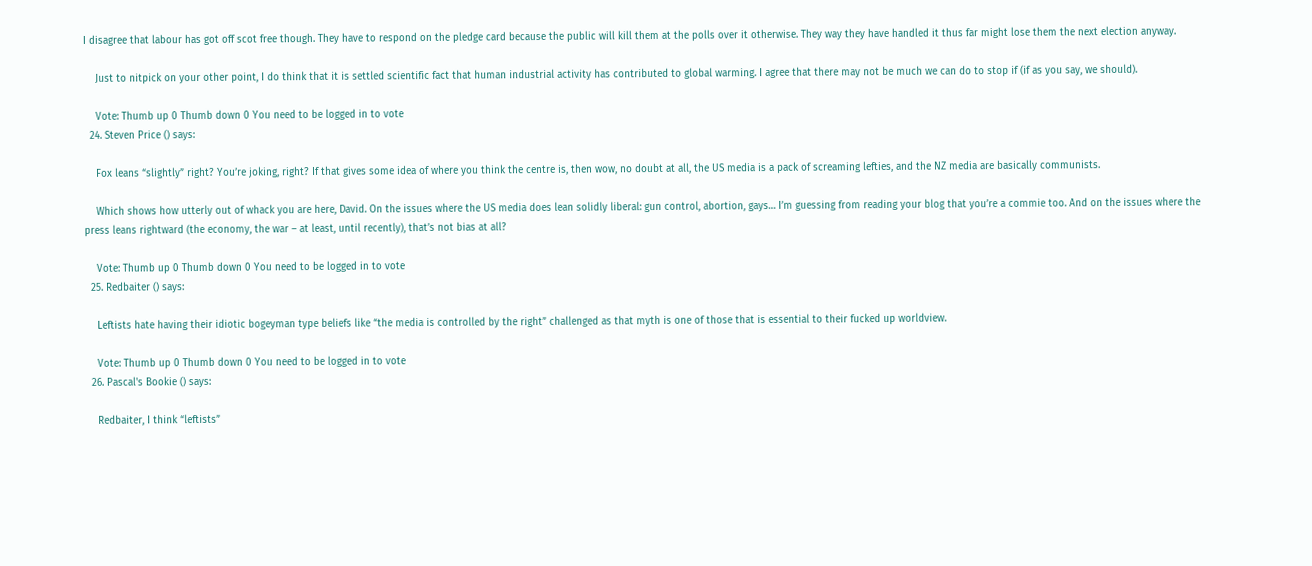I disagree that labour has got off scot free though. They have to respond on the pledge card because the public will kill them at the polls over it otherwise. They way they have handled it thus far might lose them the next election anyway.

    Just to nitpick on your other point, I do think that it is settled scientific fact that human industrial activity has contributed to global warming. I agree that there may not be much we can do to stop if (if as you say, we should).

    Vote: Thumb up 0 Thumb down 0 You need to be logged in to vote
  24. Steven Price () says:

    Fox leans “slightly” right? You’re joking, right? If that gives some idea of where you think the centre is, then wow, no doubt at all, the US media is a pack of screaming lefties, and the NZ media are basically communists.

    Which shows how utterly out of whack you are here, David. On the issues where the US media does lean solidly liberal: gun control, abortion, gays… I’m guessing from reading your blog that you’re a commie too. And on the issues where the press leans rightward (the economy, the war – at least, until recently), that’s not bias at all?

    Vote: Thumb up 0 Thumb down 0 You need to be logged in to vote
  25. Redbaiter () says:

    Leftists hate having their idiotic bogeyman type beliefs like “the media is controlled by the right” challenged as that myth is one of those that is essential to their fucked up worldview.

    Vote: Thumb up 0 Thumb down 0 You need to be logged in to vote
  26. Pascal's Bookie () says:

    Redbaiter, I think “leftists”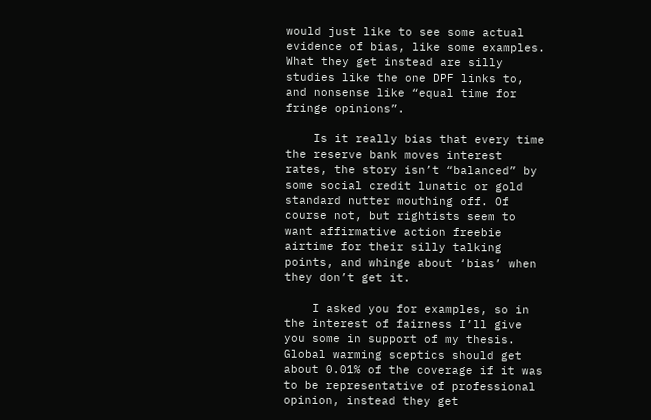would just like to see some actual evidence of bias, like some examples. What they get instead are silly studies like the one DPF links to, and nonsense like “equal time for fringe opinions”.

    Is it really bias that every time the reserve bank moves interest rates, the story isn’t “balanced” by some social credit lunatic or gold standard nutter mouthing off. Of course not, but rightists seem to want affirmative action freebie airtime for their silly talking points, and whinge about ‘bias’ when they don’t get it.

    I asked you for examples, so in the interest of fairness I’ll give you some in support of my thesis. Global warming sceptics should get about 0.01% of the coverage if it was to be representative of professional opinion, instead they get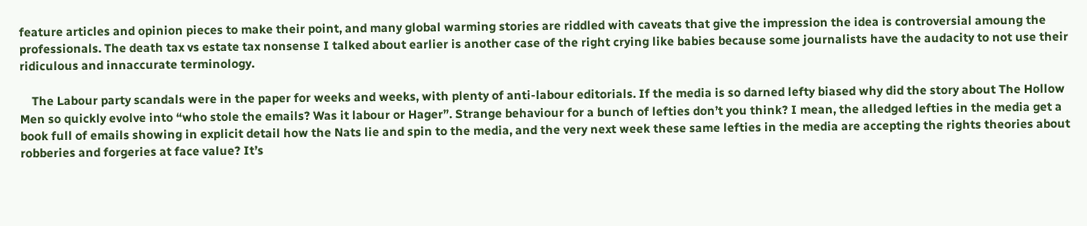feature articles and opinion pieces to make their point, and many global warming stories are riddled with caveats that give the impression the idea is controversial amoung the professionals. The death tax vs estate tax nonsense I talked about earlier is another case of the right crying like babies because some journalists have the audacity to not use their ridiculous and innaccurate terminology.

    The Labour party scandals were in the paper for weeks and weeks, with plenty of anti-labour editorials. If the media is so darned lefty biased why did the story about The Hollow Men so quickly evolve into “who stole the emails? Was it labour or Hager”. Strange behaviour for a bunch of lefties don’t you think? I mean, the alledged lefties in the media get a book full of emails showing in explicit detail how the Nats lie and spin to the media, and the very next week these same lefties in the media are accepting the rights theories about robberies and forgeries at face value? It’s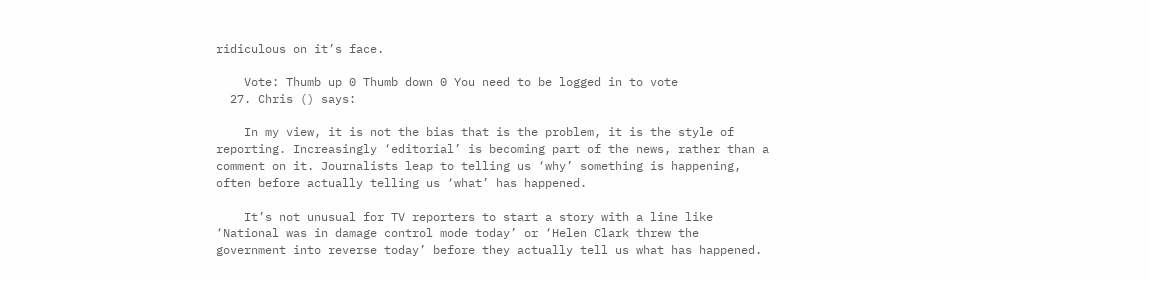ridiculous on it’s face.

    Vote: Thumb up 0 Thumb down 0 You need to be logged in to vote
  27. Chris () says:

    In my view, it is not the bias that is the problem, it is the style of reporting. Increasingly ‘editorial’ is becoming part of the news, rather than a comment on it. Journalists leap to telling us ‘why’ something is happening, often before actually telling us ‘what’ has happened.

    It’s not unusual for TV reporters to start a story with a line like ‘National was in damage control mode today’ or ‘Helen Clark threw the government into reverse today’ before they actually tell us what has happened.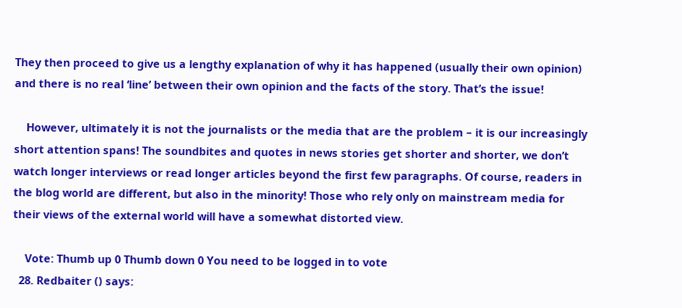They then proceed to give us a lengthy explanation of why it has happened (usually their own opinion) and there is no real ‘line’ between their own opinion and the facts of the story. That’s the issue!

    However, ultimately it is not the journalists or the media that are the problem – it is our increasingly short attention spans! The soundbites and quotes in news stories get shorter and shorter, we don’t watch longer interviews or read longer articles beyond the first few paragraphs. Of course, readers in the blog world are different, but also in the minority! Those who rely only on mainstream media for their views of the external world will have a somewhat distorted view.

    Vote: Thumb up 0 Thumb down 0 You need to be logged in to vote
  28. Redbaiter () says: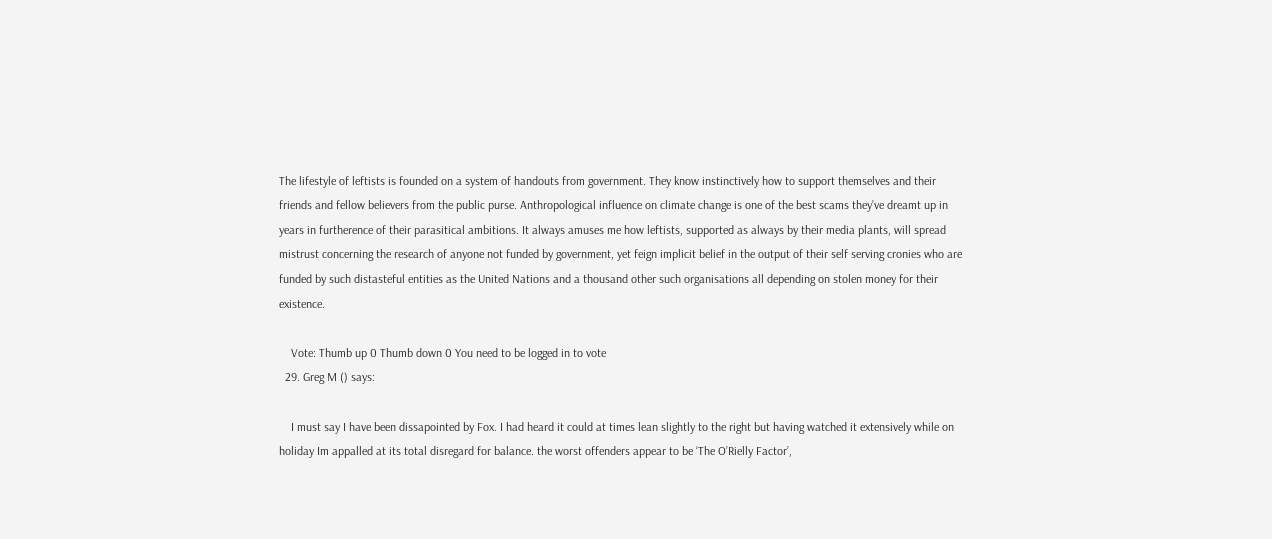The lifestyle of leftists is founded on a system of handouts from government. They know instinctively how to support themselves and their friends and fellow believers from the public purse. Anthropological influence on climate change is one of the best scams they’ve dreamt up in years in furtherence of their parasitical ambitions. It always amuses me how leftists, supported as always by their media plants, will spread mistrust concerning the research of anyone not funded by government, yet feign implicit belief in the output of their self serving cronies who are funded by such distasteful entities as the United Nations and a thousand other such organisations all depending on stolen money for their existence.

    Vote: Thumb up 0 Thumb down 0 You need to be logged in to vote
  29. Greg M () says:

    I must say I have been dissapointed by Fox. I had heard it could at times lean slightly to the right but having watched it extensively while on holiday Im appalled at its total disregard for balance. the worst offenders appear to be ‘The O’Rielly Factor’,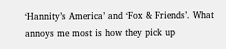‘Hannity’s America’ and ‘Fox & Friends’. What annoys me most is how they pick up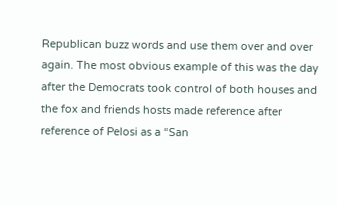Republican buzz words and use them over and over again. The most obvious example of this was the day after the Democrats took control of both houses and the fox and friends hosts made reference after reference of Pelosi as a “San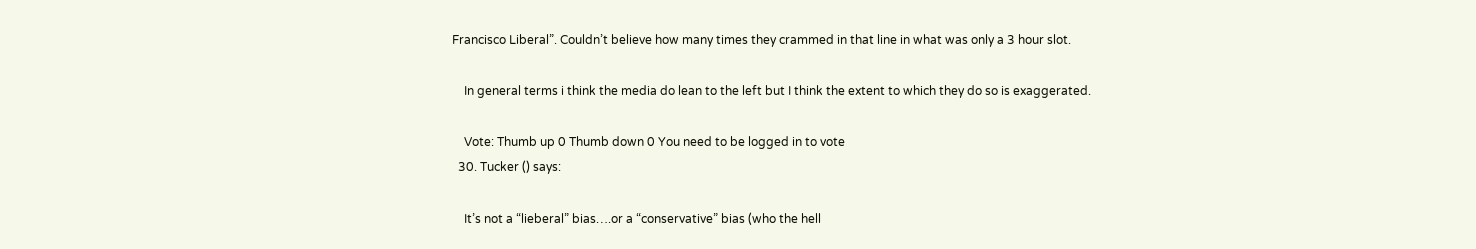Francisco Liberal”. Couldn’t believe how many times they crammed in that line in what was only a 3 hour slot.

    In general terms i think the media do lean to the left but I think the extent to which they do so is exaggerated.

    Vote: Thumb up 0 Thumb down 0 You need to be logged in to vote
  30. Tucker () says:

    It’s not a “lieberal” bias….or a “conservative” bias (who the hell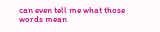can even tell me what those words mean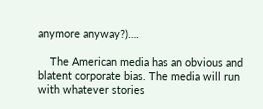anymore anyway?)….

    The American media has an obvious and blatent corporate bias. The media will run with whatever stories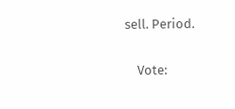sell. Period.

    Vote: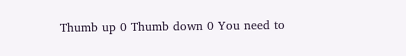Thumb up 0 Thumb down 0 You need to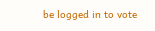be logged in to vote